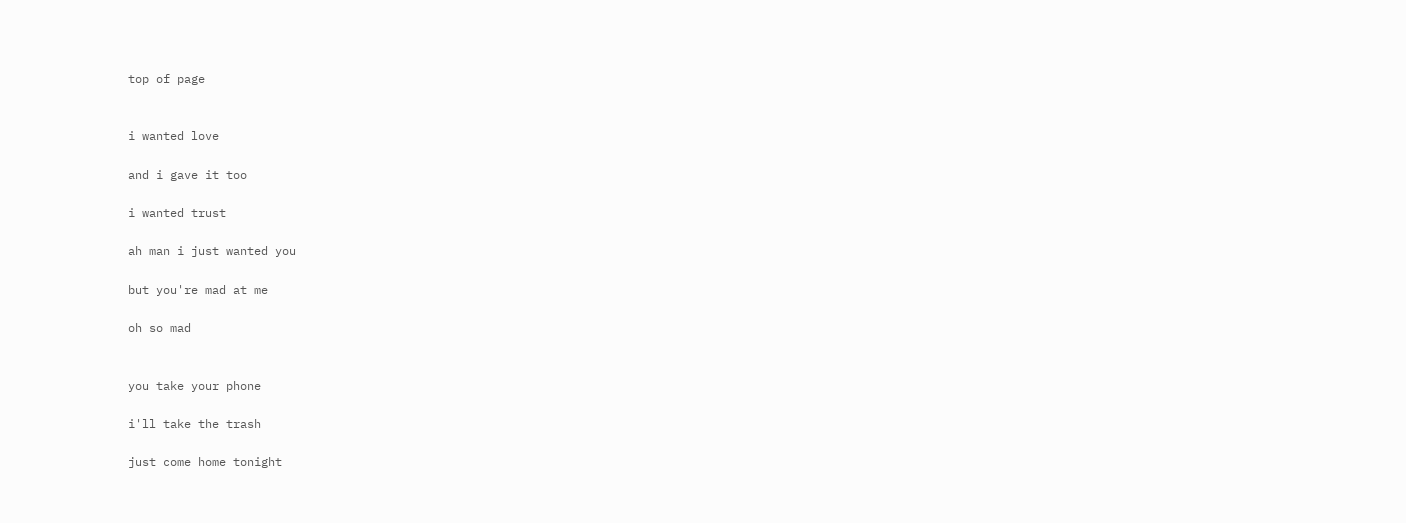top of page


i wanted love

and i gave it too

i wanted trust

ah man i just wanted you

but you're mad at me

oh so mad


you take your phone

i'll take the trash

just come home tonight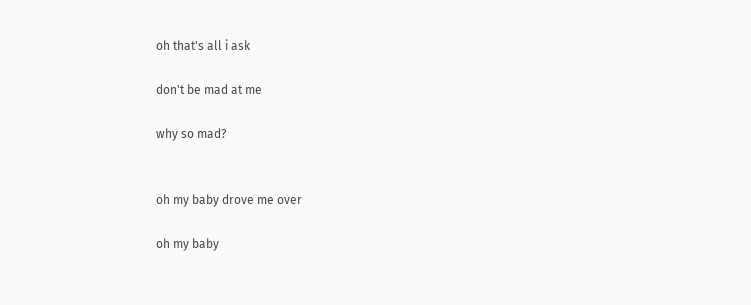oh that's all i ask

don't be mad at me

why so mad?


oh my baby drove me over

oh my baby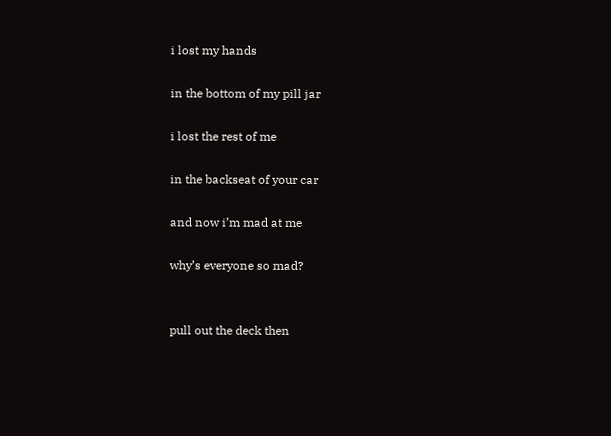i lost my hands

in the bottom of my pill jar

i lost the rest of me

in the backseat of your car

and now i’m mad at me

why’s everyone so mad?


pull out the deck then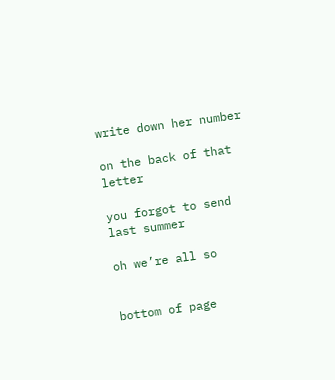write down her number

on the back of that letter

you forgot to send last summer

oh we’re all so


bottom of page